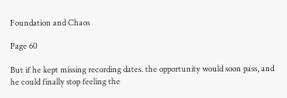Foundation and Chaos

Page 60

But if he kept missing recording dates. the opportunity would soon pass, and he could finally stop feeling the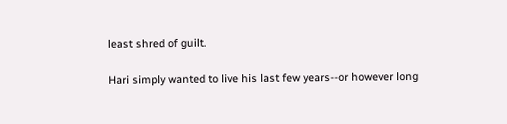least shred of guilt.

Hari simply wanted to live his last few years--or however long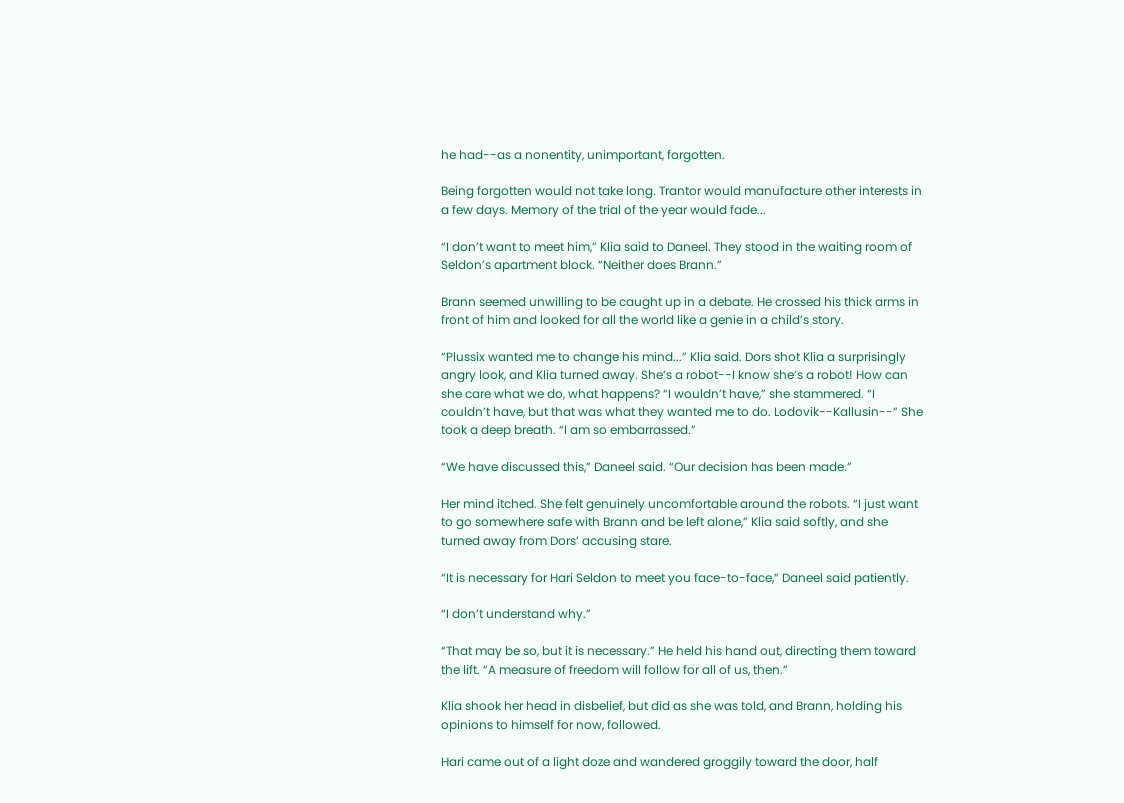he had--as a nonentity, unimportant, forgotten.

Being forgotten would not take long. Trantor would manufacture other interests in a few days. Memory of the trial of the year would fade...

“I don’t want to meet him,” Klia said to Daneel. They stood in the waiting room of Seldon’s apartment block. “Neither does Brann.”

Brann seemed unwilling to be caught up in a debate. He crossed his thick arms in front of him and looked for all the world like a genie in a child’s story.

“Plussix wanted me to change his mind...” Klia said. Dors shot Klia a surprisingly angry look, and Klia turned away. She’s a robot--I know she’s a robot! How can she care what we do, what happens? “I wouldn’t have,” she stammered. “I couldn’t have, but that was what they wanted me to do. Lodovik--Kallusin--” She took a deep breath. “I am so embarrassed.”

“We have discussed this,” Daneel said. “Our decision has been made.”

Her mind itched. She felt genuinely uncomfortable around the robots. “I just want to go somewhere safe with Brann and be left alone,” Klia said softly, and she turned away from Dors’ accusing stare.

“It is necessary for Hari Seldon to meet you face-to-face,” Daneel said patiently.

“I don’t understand why.”

“That may be so, but it is necessary.” He held his hand out, directing them toward the lift. “A measure of freedom will follow for all of us, then.”

Klia shook her head in disbelief, but did as she was told, and Brann, holding his opinions to himself for now, followed.

Hari came out of a light doze and wandered groggily toward the door, half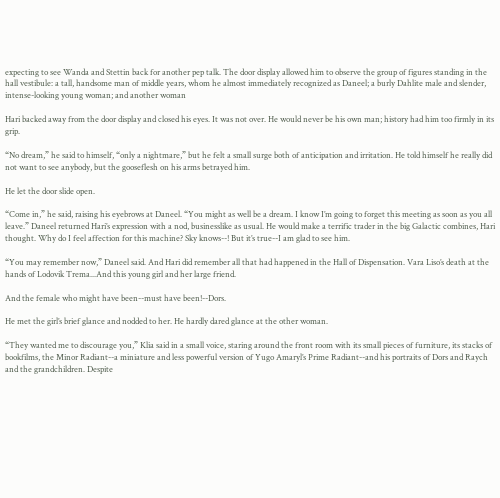expecting to see Wanda and Stettin back for another pep talk. The door display allowed him to observe the group of figures standing in the hall vestibule: a tall, handsome man of middle years, whom he almost immediately recognized as Daneel; a burly Dahlite male and slender, intense-looking young woman; and another woman

Hari backed away from the door display and closed his eyes. It was not over. He would never be his own man; history had him too firmly in its grip.

“No dream,” he said to himself, “only a nightmare,” but he felt a small surge both of anticipation and irritation. He told himself he really did not want to see anybody, but the gooseflesh on his arms betrayed him.

He let the door slide open.

“Come in,” he said, raising his eyebrows at Daneel. “You might as well be a dream. I know I’m going to forget this meeting as soon as you all leave.” Daneel returned Hari’s expression with a nod, businesslike as usual. He would make a terrific trader in the big Galactic combines, Hari thought. Why do I feel affection for this machine? Sky knows--! But it’s true--I am glad to see him.

“You may remember now,” Daneel said. And Hari did remember all that had happened in the Hall of Dispensation. Vara Liso’s death at the hands of Lodovik Trema...And this young girl and her large friend.

And the female who might have been--must have been!--Dors.

He met the girl’s brief glance and nodded to her. He hardly dared glance at the other woman.

“They wanted me to discourage you,” Klia said in a small voice, staring around the front room with its small pieces of furniture, its stacks of bookfilms, the Minor Radiant--a miniature and less powerful version of Yugo Amaryl’s Prime Radiant--and his portraits of Dors and Raych and the grandchildren. Despite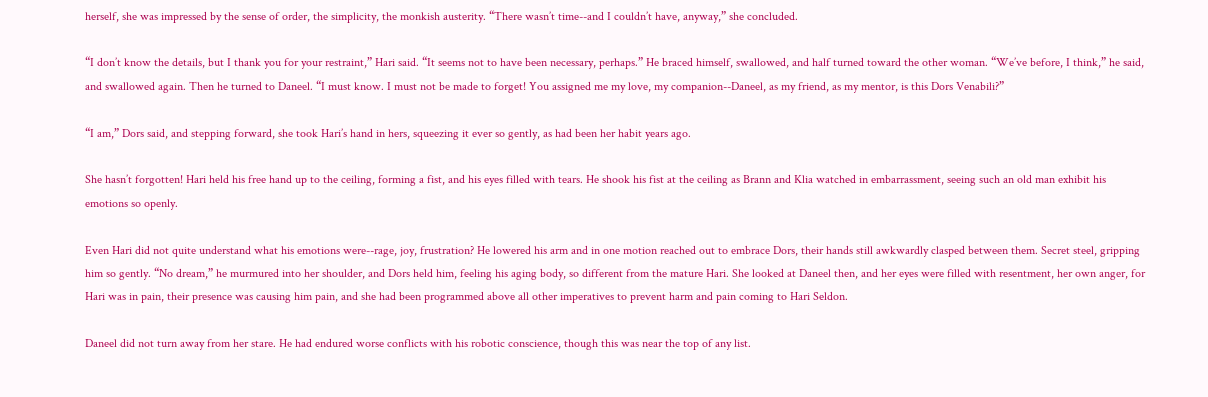herself, she was impressed by the sense of order, the simplicity, the monkish austerity. “There wasn’t time--and I couldn’t have, anyway,” she concluded.

“I don’t know the details, but I thank you for your restraint,” Hari said. “It seems not to have been necessary, perhaps.” He braced himself, swallowed, and half turned toward the other woman. “We’ve before, I think,” he said, and swallowed again. Then he turned to Daneel. “I must know. I must not be made to forget! You assigned me my love, my companion--Daneel, as my friend, as my mentor, is this Dors Venabili?”

“I am,” Dors said, and stepping forward, she took Hari’s hand in hers, squeezing it ever so gently, as had been her habit years ago.

She hasn’t forgotten! Hari held his free hand up to the ceiling, forming a fist, and his eyes filled with tears. He shook his fist at the ceiling as Brann and Klia watched in embarrassment, seeing such an old man exhibit his emotions so openly.

Even Hari did not quite understand what his emotions were--rage, joy, frustration? He lowered his arm and in one motion reached out to embrace Dors, their hands still awkwardly clasped between them. Secret steel, gripping him so gently. “No dream,” he murmured into her shoulder, and Dors held him, feeling his aging body, so different from the mature Hari. She looked at Daneel then, and her eyes were filled with resentment, her own anger, for Hari was in pain, their presence was causing him pain, and she had been programmed above all other imperatives to prevent harm and pain coming to Hari Seldon.

Daneel did not turn away from her stare. He had endured worse conflicts with his robotic conscience, though this was near the top of any list.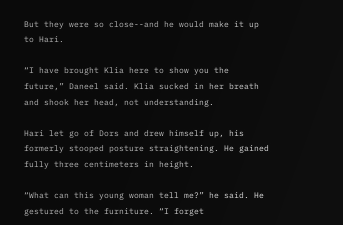But they were so close--and he would make it up to Hari.

“I have brought Klia here to show you the future,” Daneel said. Klia sucked in her breath and shook her head, not understanding.

Hari let go of Dors and drew himself up, his formerly stooped posture straightening. He gained fully three centimeters in height.

“What can this young woman tell me?” he said. He gestured to the furniture. “I forget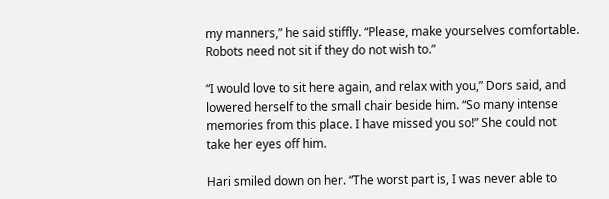my manners,” he said stiffly. “Please, make yourselves comfortable. Robots need not sit if they do not wish to.”

“I would love to sit here again, and relax with you,” Dors said, and lowered herself to the small chair beside him. “So many intense memories from this place. I have missed you so!” She could not take her eyes off him.

Hari smiled down on her. “The worst part is, I was never able to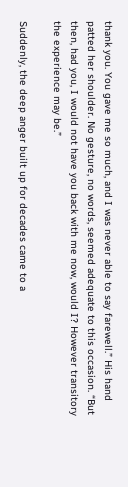thank you. You gave me so much, and I was never able to say farewell.” His hand patted her shoulder. No gesture, no words, seemed adequate to this occasion. “But then, had you, I would not have you back with me now, would I? However transitory the experience may be.”

Suddenly, the deep anger built up for decades came to a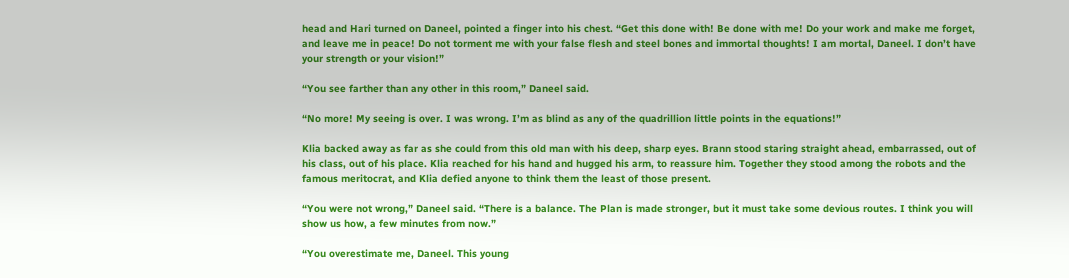head and Hari turned on Daneel, pointed a finger into his chest. “Get this done with! Be done with me! Do your work and make me forget, and leave me in peace! Do not torment me with your false flesh and steel bones and immortal thoughts! I am mortal, Daneel. I don’t have your strength or your vision!”

“You see farther than any other in this room,” Daneel said.

“No more! My seeing is over. I was wrong. I’m as blind as any of the quadrillion little points in the equations!”

Klia backed away as far as she could from this old man with his deep, sharp eyes. Brann stood staring straight ahead, embarrassed, out of his class, out of his place. Klia reached for his hand and hugged his arm, to reassure him. Together they stood among the robots and the famous meritocrat, and Klia defied anyone to think them the least of those present.

“You were not wrong,” Daneel said. “There is a balance. The Plan is made stronger, but it must take some devious routes. I think you will show us how, a few minutes from now.”

“You overestimate me, Daneel. This young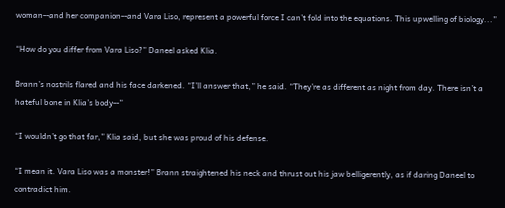woman--and her companion--and Vara Liso, represent a powerful force I can’t fold into the equations. This upwelling of biology...”

“How do you differ from Vara Liso?” Daneel asked Klia.

Brann’s nostrils flared and his face darkened. “I’ll answer that,” he said. “They’re as different as night from day. There isn’t a hateful bone in Klia’s body--”

“I wouldn’t go that far,” Klia said, but she was proud of his defense.

“I mean it. Vara Liso was a monster!” Brann straightened his neck and thrust out his jaw belligerently, as if daring Daneel to contradict him.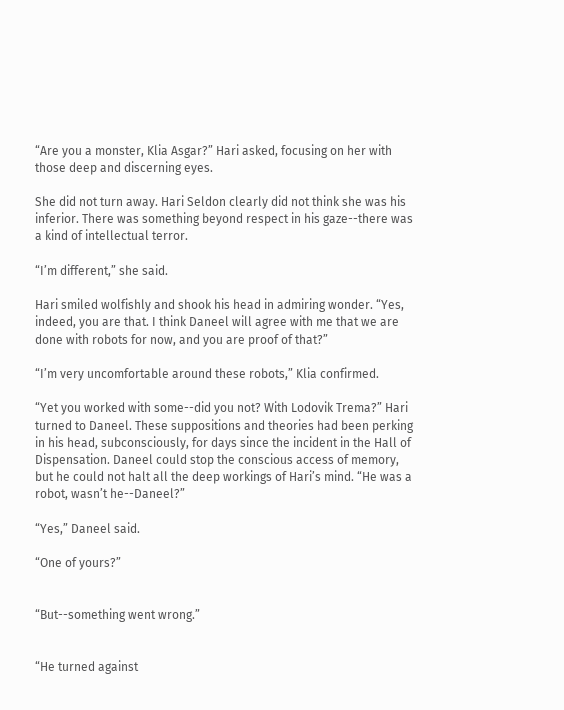“Are you a monster, Klia Asgar?” Hari asked, focusing on her with those deep and discerning eyes.

She did not turn away. Hari Seldon clearly did not think she was his inferior. There was something beyond respect in his gaze--there was a kind of intellectual terror.

“I’m different,” she said.

Hari smiled wolfishly and shook his head in admiring wonder. “Yes, indeed, you are that. I think Daneel will agree with me that we are done with robots for now, and you are proof of that?”

“I’m very uncomfortable around these robots,” Klia confirmed.

“Yet you worked with some--did you not? With Lodovik Trema?” Hari turned to Daneel. These suppositions and theories had been perking in his head, subconsciously, for days since the incident in the Hall of Dispensation. Daneel could stop the conscious access of memory, but he could not halt all the deep workings of Hari’s mind. “He was a robot, wasn’t he--Daneel?”

“Yes,” Daneel said.

“One of yours?”


“But--something went wrong.”


“He turned against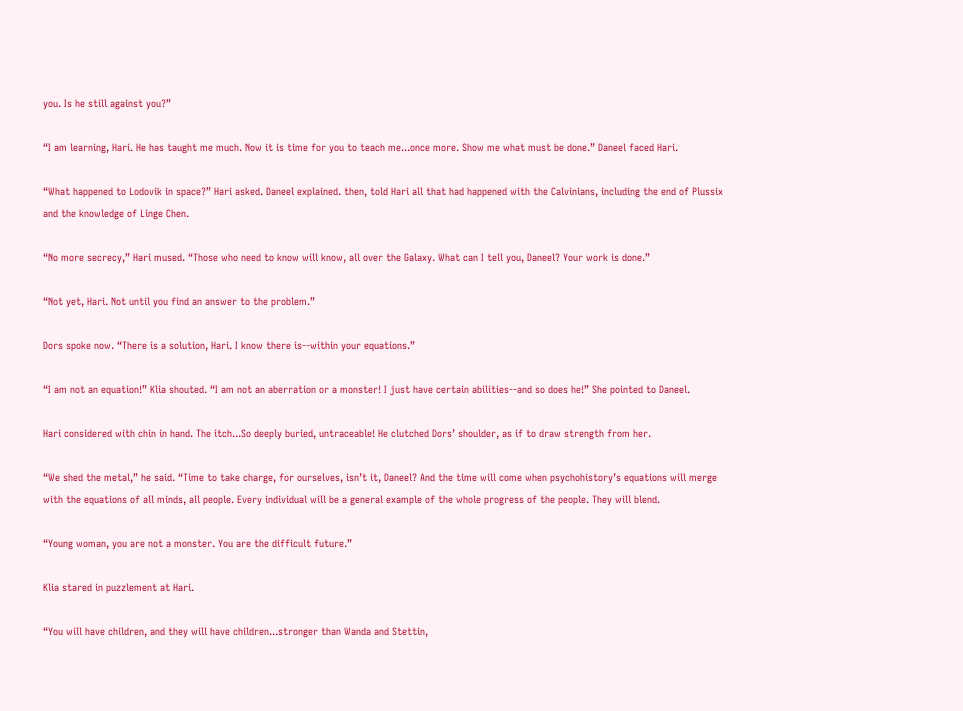you. Is he still against you?”

“I am learning, Hari. He has taught me much. Now it is time for you to teach me...once more. Show me what must be done.” Daneel faced Hari.

“What happened to Lodovik in space?” Hari asked. Daneel explained. then, told Hari all that had happened with the Calvinians, including the end of Plussix and the knowledge of Linge Chen.

“No more secrecy,” Hari mused. “Those who need to know will know, all over the Galaxy. What can I tell you, Daneel? Your work is done.”

“Not yet, Hari. Not until you find an answer to the problem.”

Dors spoke now. “There is a solution, Hari. I know there is--within your equations.”

“I am not an equation!” Klia shouted. “I am not an aberration or a monster! I just have certain abilities--and so does he!” She pointed to Daneel.

Hari considered with chin in hand. The itch...So deeply buried, untraceable! He clutched Dors’ shoulder, as if to draw strength from her.

“We shed the metal,” he said. “Time to take charge, for ourselves, isn’t it, Daneel? And the time will come when psychohistory’s equations will merge with the equations of all minds, all people. Every individual will be a general example of the whole progress of the people. They will blend.

“Young woman, you are not a monster. You are the difficult future.”

Klia stared in puzzlement at Hari.

“You will have children, and they will have children...stronger than Wanda and Stettin,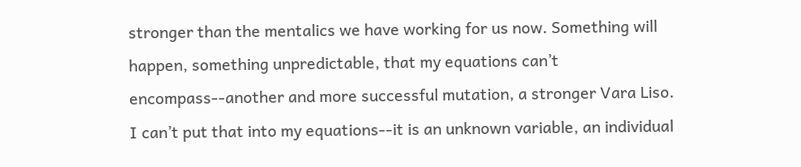stronger than the mentalics we have working for us now. Something will happen, something unpredictable, that my equations can’t encompass--another and more successful mutation, a stronger Vara Liso. I can’t put that into my equations--it is an unknown variable, an individual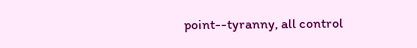point--tyranny, all control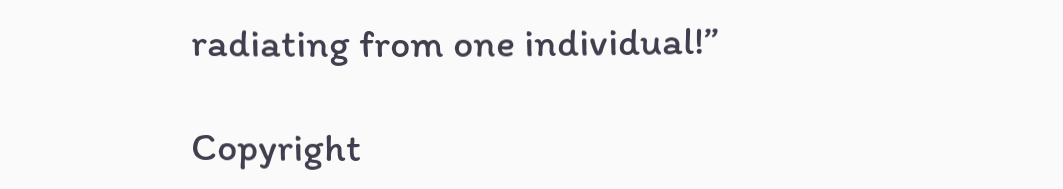radiating from one individual!”

Copyright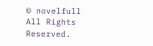© novelfull All Rights Reserved.